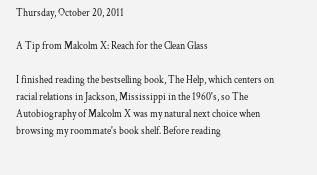Thursday, October 20, 2011

A Tip from Malcolm X: Reach for the Clean Glass

I finished reading the bestselling book, The Help, which centers on racial relations in Jackson, Mississippi in the 1960's, so The Autobiography of Malcolm X was my natural next choice when browsing my roommate's book shelf. Before reading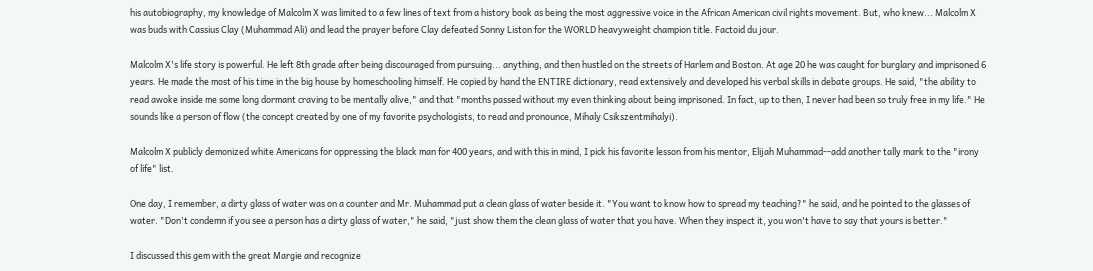his autobiography, my knowledge of Malcolm X was limited to a few lines of text from a history book as being the most aggressive voice in the African American civil rights movement. But, who knew... Malcolm X was buds with Cassius Clay (Muhammad Ali) and lead the prayer before Clay defeated Sonny Liston for the WORLD heavyweight champion title. Factoid du jour.

Malcolm X's life story is powerful. He left 8th grade after being discouraged from pursuing... anything, and then hustled on the streets of Harlem and Boston. At age 20 he was caught for burglary and imprisoned 6 years. He made the most of his time in the big house by homeschooling himself. He copied by hand the ENTIRE dictionary, read extensively and developed his verbal skills in debate groups. He said, "the ability to read awoke inside me some long dormant craving to be mentally alive," and that "months passed without my even thinking about being imprisoned. In fact, up to then, I never had been so truly free in my life." He sounds like a person of flow (the concept created by one of my favorite psychologists, to read and pronounce, Mihaly Csikszentmihalyi).

Malcolm X publicly demonized white Americans for oppressing the black man for 400 years, and with this in mind, I pick his favorite lesson from his mentor, Elijah Muhammad--add another tally mark to the "irony of life" list.

One day, I remember, a dirty glass of water was on a counter and Mr. Muhammad put a clean glass of water beside it. "You want to know how to spread my teaching?" he said, and he pointed to the glasses of water. "Don't condemn if you see a person has a dirty glass of water," he said, "just show them the clean glass of water that you have. When they inspect it, you won't have to say that yours is better."

I discussed this gem with the great Margie and recognize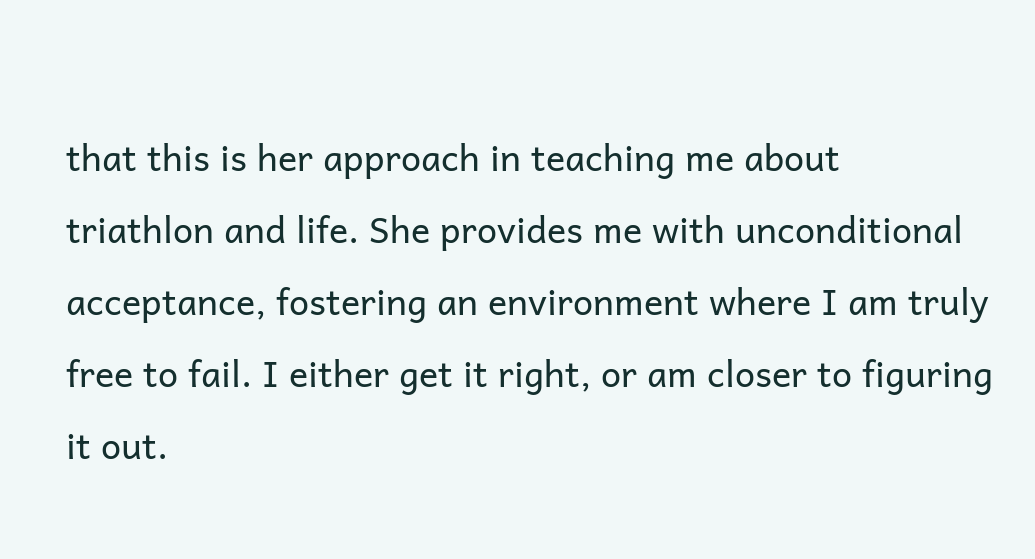that this is her approach in teaching me about triathlon and life. She provides me with unconditional acceptance, fostering an environment where I am truly free to fail. I either get it right, or am closer to figuring it out.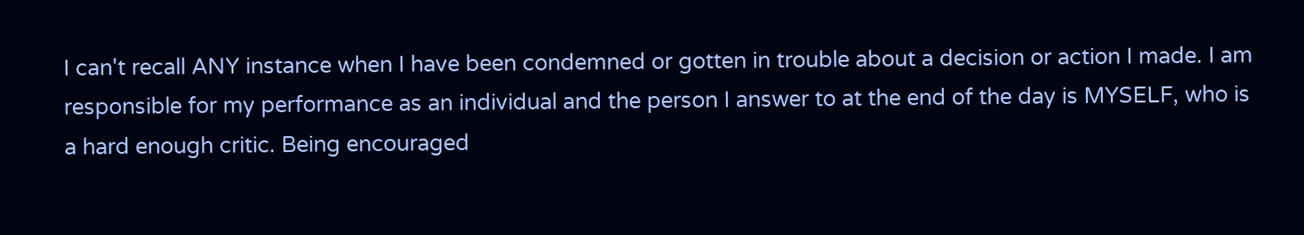I can't recall ANY instance when I have been condemned or gotten in trouble about a decision or action I made. I am responsible for my performance as an individual and the person I answer to at the end of the day is MYSELF, who is a hard enough critic. Being encouraged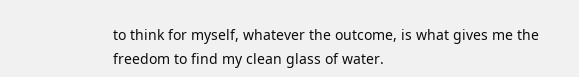to think for myself, whatever the outcome, is what gives me the freedom to find my clean glass of water.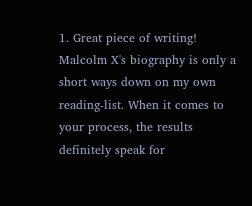1. Great piece of writing! Malcolm X's biography is only a short ways down on my own reading-list. When it comes to your process, the results definitely speak for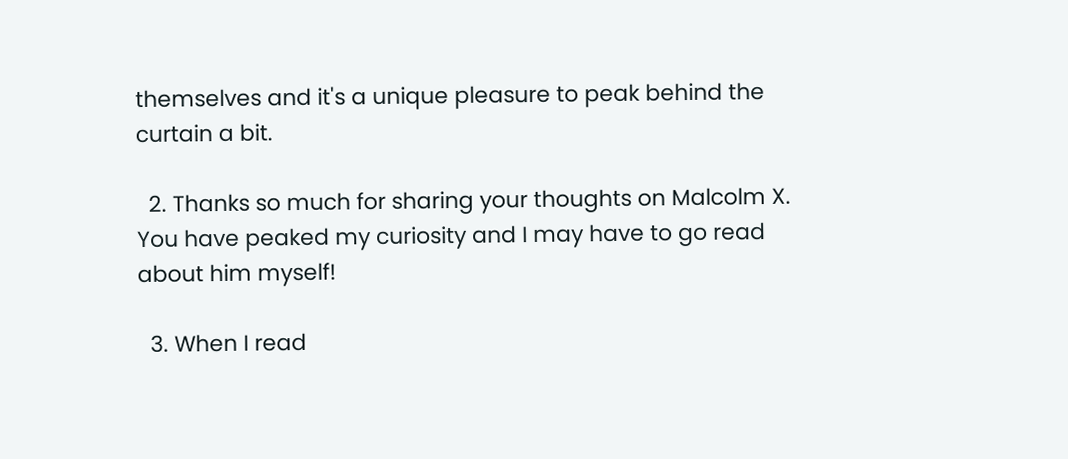themselves and it's a unique pleasure to peak behind the curtain a bit.

  2. Thanks so much for sharing your thoughts on Malcolm X. You have peaked my curiosity and I may have to go read about him myself!

  3. When I read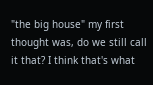"the big house" my first thought was, do we still call it that? I think that's what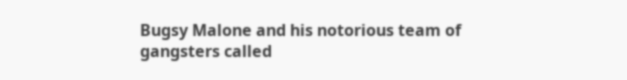Bugsy Malone and his notorious team of gangsters called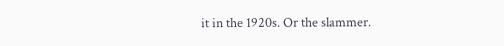it in the 1920s. Or the slammer.